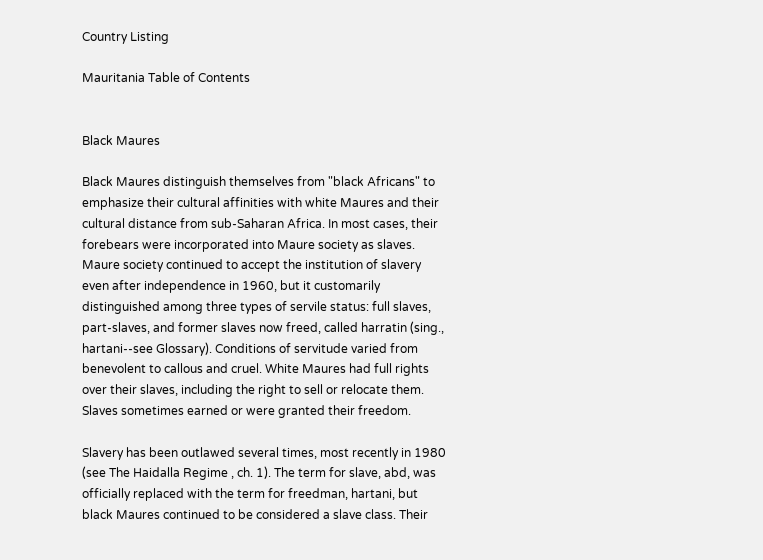Country Listing

Mauritania Table of Contents


Black Maures

Black Maures distinguish themselves from "black Africans" to emphasize their cultural affinities with white Maures and their cultural distance from sub-Saharan Africa. In most cases, their forebears were incorporated into Maure society as slaves. Maure society continued to accept the institution of slavery even after independence in 1960, but it customarily distinguished among three types of servile status: full slaves, part-slaves, and former slaves now freed, called harratin (sing., hartani--see Glossary). Conditions of servitude varied from benevolent to callous and cruel. White Maures had full rights over their slaves, including the right to sell or relocate them. Slaves sometimes earned or were granted their freedom.

Slavery has been outlawed several times, most recently in 1980 (see The Haidalla Regime , ch. 1). The term for slave, abd, was officially replaced with the term for freedman, hartani, but black Maures continued to be considered a slave class. Their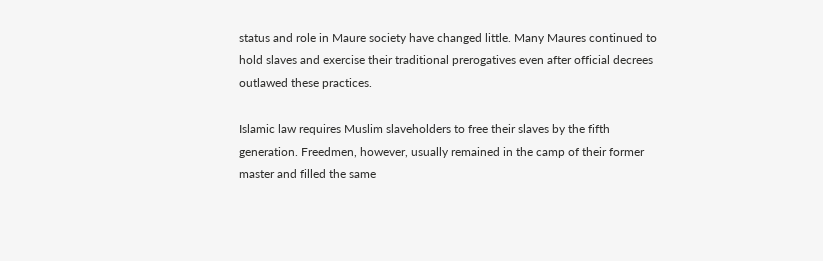status and role in Maure society have changed little. Many Maures continued to hold slaves and exercise their traditional prerogatives even after official decrees outlawed these practices.

Islamic law requires Muslim slaveholders to free their slaves by the fifth generation. Freedmen, however, usually remained in the camp of their former master and filled the same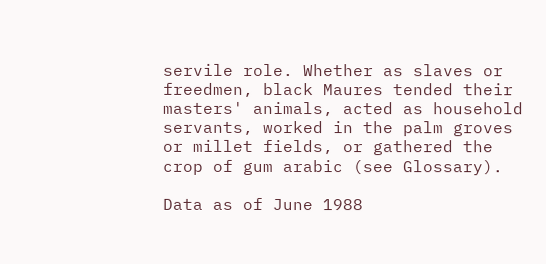servile role. Whether as slaves or freedmen, black Maures tended their masters' animals, acted as household servants, worked in the palm groves or millet fields, or gathered the crop of gum arabic (see Glossary).

Data as of June 1988